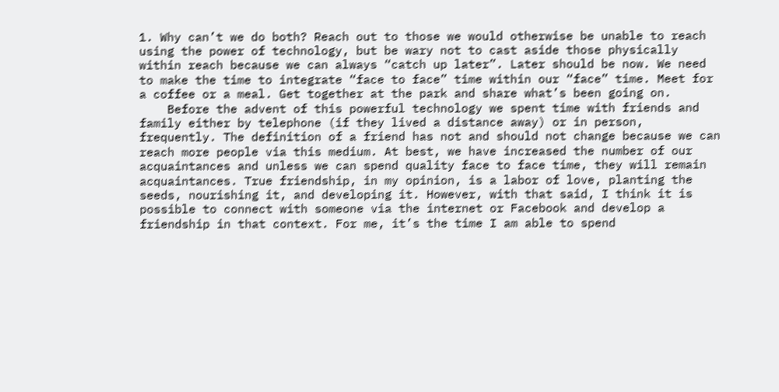1. Why can’t we do both? Reach out to those we would otherwise be unable to reach using the power of technology, but be wary not to cast aside those physically within reach because we can always “catch up later”. Later should be now. We need to make the time to integrate “face to face” time within our “face” time. Meet for a coffee or a meal. Get together at the park and share what’s been going on.
    Before the advent of this powerful technology we spent time with friends and family either by telephone (if they lived a distance away) or in person, frequently. The definition of a friend has not and should not change because we can reach more people via this medium. At best, we have increased the number of our acquaintances and unless we can spend quality face to face time, they will remain acquaintances. True friendship, in my opinion, is a labor of love, planting the seeds, nourishing it, and developing it. However, with that said, I think it is possible to connect with someone via the internet or Facebook and develop a friendship in that context. For me, it’s the time I am able to spend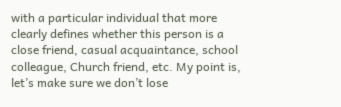with a particular individual that more clearly defines whether this person is a close friend, casual acquaintance, school colleague, Church friend, etc. My point is, let’s make sure we don’t lose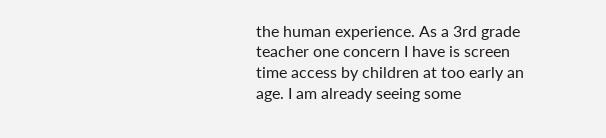the human experience. As a 3rd grade teacher one concern I have is screen time access by children at too early an age. I am already seeing some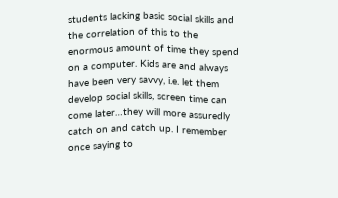students lacking basic social skills and the correlation of this to the enormous amount of time they spend on a computer. Kids are and always have been very savvy, i.e. let them develop social skills, screen time can come later…they will more assuredly catch on and catch up. I remember once saying to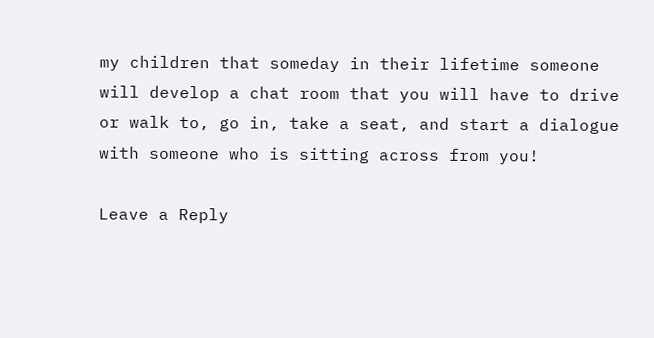my children that someday in their lifetime someone will develop a chat room that you will have to drive or walk to, go in, take a seat, and start a dialogue with someone who is sitting across from you!

Leave a Reply